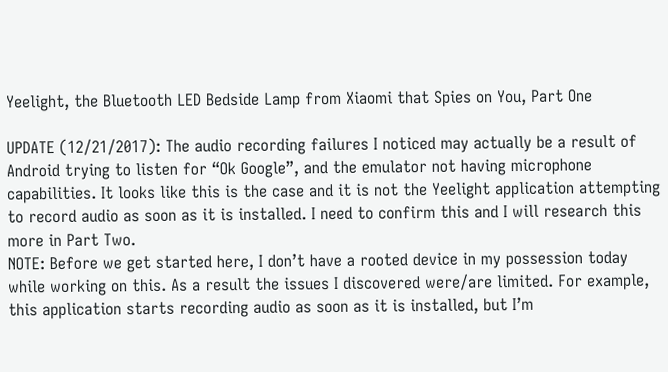Yeelight, the Bluetooth LED Bedside Lamp from Xiaomi that Spies on You, Part One

UPDATE (12/21/2017): The audio recording failures I noticed may actually be a result of Android trying to listen for “Ok Google”, and the emulator not having microphone capabilities. It looks like this is the case and it is not the Yeelight application attempting to record audio as soon as it is installed. I need to confirm this and I will research this more in Part Two.
NOTE: Before we get started here, I don’t have a rooted device in my possession today while working on this. As a result the issues I discovered were/are limited. For example, this application starts recording audio as soon as it is installed, but I’m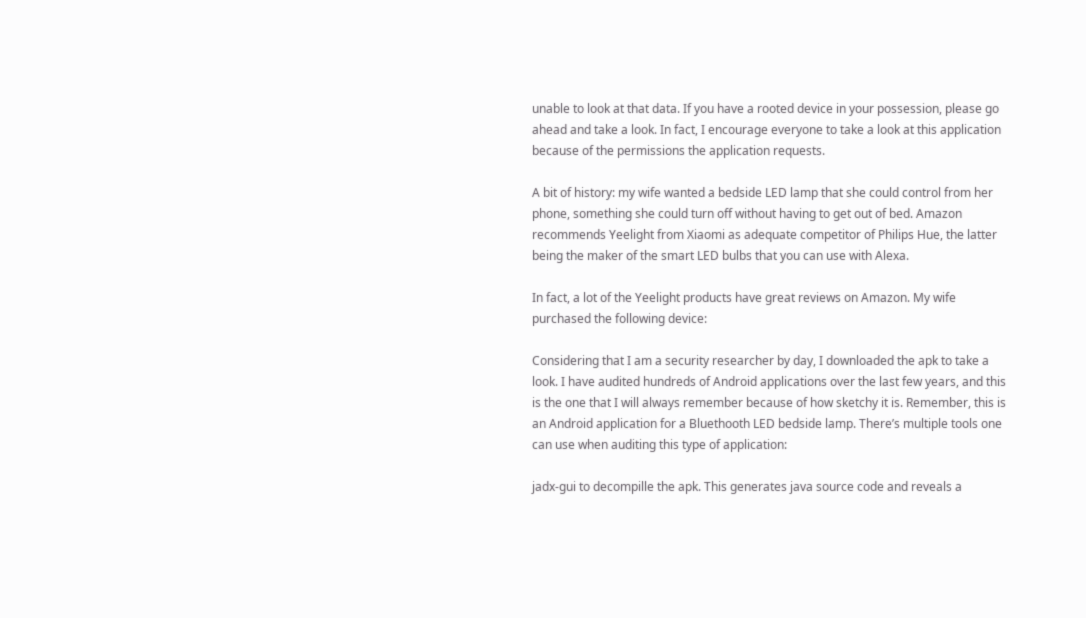unable to look at that data. If you have a rooted device in your possession, please go ahead and take a look. In fact, I encourage everyone to take a look at this application because of the permissions the application requests.

A bit of history: my wife wanted a bedside LED lamp that she could control from her phone, something she could turn off without having to get out of bed. Amazon recommends Yeelight from Xiaomi as adequate competitor of Philips Hue, the latter being the maker of the smart LED bulbs that you can use with Alexa.

In fact, a lot of the Yeelight products have great reviews on Amazon. My wife purchased the following device:

Considering that I am a security researcher by day, I downloaded the apk to take a look. I have audited hundreds of Android applications over the last few years, and this is the one that I will always remember because of how sketchy it is. Remember, this is an Android application for a Bluethooth LED bedside lamp. There’s multiple tools one can use when auditing this type of application:

jadx-gui to decompille the apk. This generates java source code and reveals a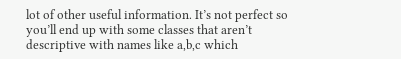lot of other useful information. It’s not perfect so you’ll end up with some classes that aren’t descriptive with names like a,b,c which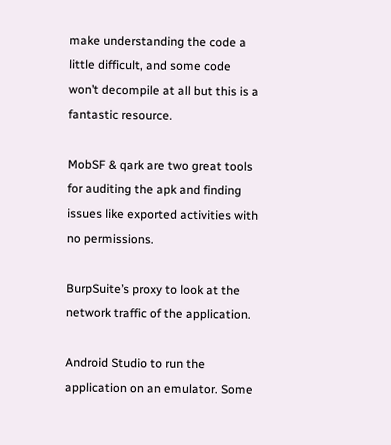make understanding the code a little difficult, and some code won’t decompile at all but this is a fantastic resource.

MobSF & qark are two great tools for auditing the apk and finding issues like exported activities with no permissions.

BurpSuite’s proxy to look at the network traffic of the application.

Android Studio to run the application on an emulator. Some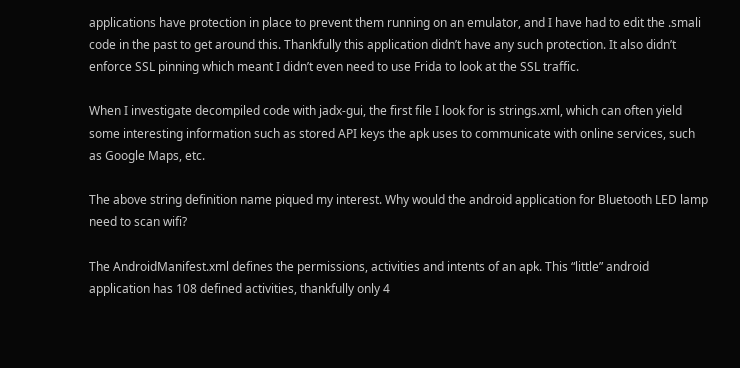applications have protection in place to prevent them running on an emulator, and I have had to edit the .smali code in the past to get around this. Thankfully this application didn’t have any such protection. It also didn’t enforce SSL pinning which meant I didn’t even need to use Frida to look at the SSL traffic.

When I investigate decompiled code with jadx-gui, the first file I look for is strings.xml, which can often yield some interesting information such as stored API keys the apk uses to communicate with online services, such as Google Maps, etc.

The above string definition name piqued my interest. Why would the android application for Bluetooth LED lamp need to scan wifi?

The AndroidManifest.xml defines the permissions, activities and intents of an apk. This “little” android application has 108 defined activities, thankfully only 4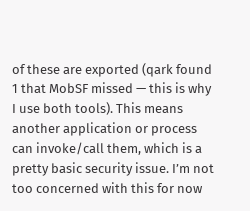of these are exported (qark found 1 that MobSF missed — this is why I use both tools). This means another application or process can invoke/call them, which is a pretty basic security issue. I’m not too concerned with this for now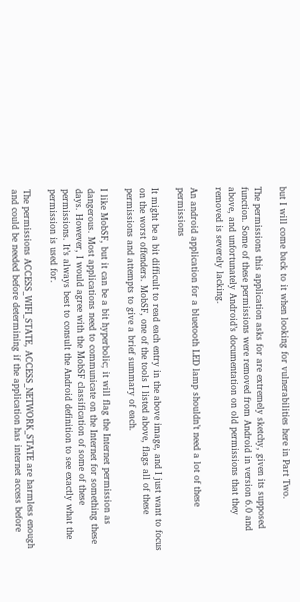but I will come back to it when looking for vulnerabilities here in Part Two.

The permissions this application asks for are extremely sketchy, given its supposed function. Some of these permissions were removed from Android in version 6.0 and above, and unfortunately Android’s documentation on old permissions that they removed is severely lacking.

An android application for a bluetooth LED lamp shouldn’t need a lot of these permissions

It might be a bit difficult to read each entry in the above image, and I just want to focus on the worst offenders. MobSF, one of the tools I listed above, flags all of these permissions and attempts to give a brief summary of each.

I like MobSF, but it can be a bit hyperbolic; it will flag the Internet permission as dangerous. Most applications need to communicate on the Internet for something these days. However, I would agree with the MobSF classification of some of these permissions. It’s always best to consult the Android definition to see exactly what the permission is used for.

The permissions ACCESS_WIFI_STATE, ACCESS_NETWORK_STATE are harmless enough and could be needed before determining if the application has internet access before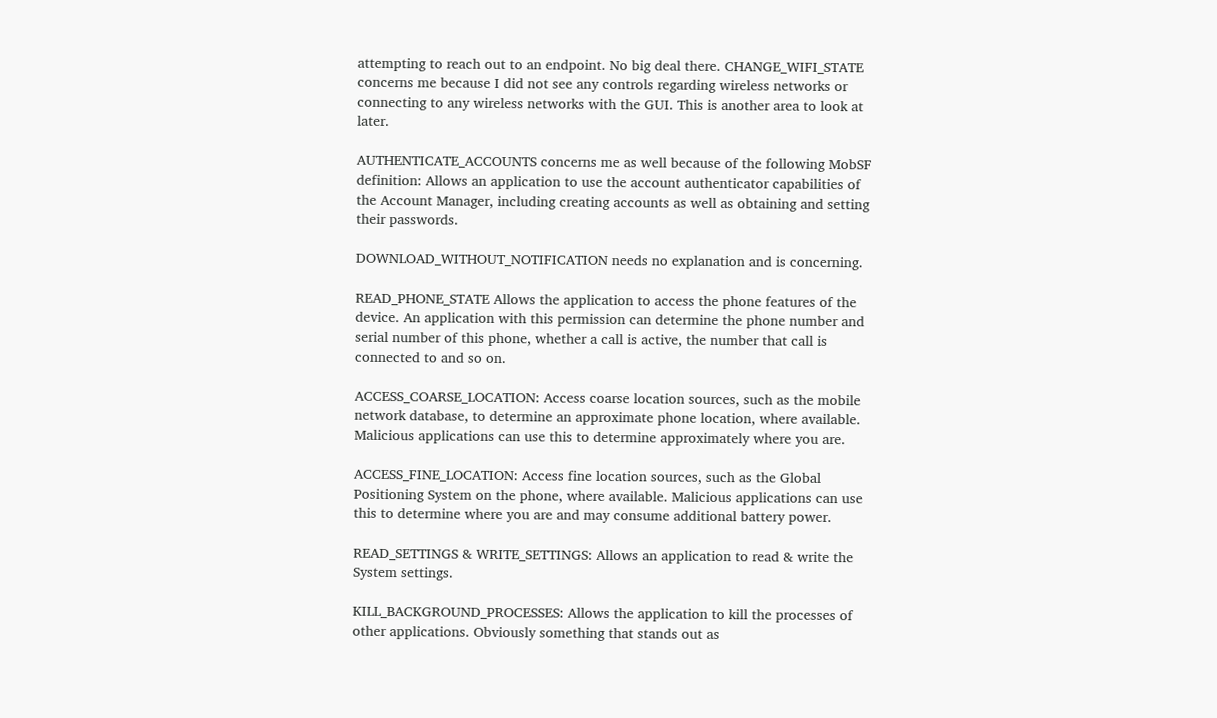attempting to reach out to an endpoint. No big deal there. CHANGE_WIFI_STATE concerns me because I did not see any controls regarding wireless networks or connecting to any wireless networks with the GUI. This is another area to look at later.

AUTHENTICATE_ACCOUNTS concerns me as well because of the following MobSF definition: Allows an application to use the account authenticator capabilities of the Account Manager, including creating accounts as well as obtaining and setting their passwords.

DOWNLOAD_WITHOUT_NOTIFICATION needs no explanation and is concerning.

READ_PHONE_STATE Allows the application to access the phone features of the device. An application with this permission can determine the phone number and serial number of this phone, whether a call is active, the number that call is connected to and so on.

ACCESS_COARSE_LOCATION: Access coarse location sources, such as the mobile network database, to determine an approximate phone location, where available. Malicious applications can use this to determine approximately where you are.

ACCESS_FINE_LOCATION: Access fine location sources, such as the Global Positioning System on the phone, where available. Malicious applications can use this to determine where you are and may consume additional battery power.

READ_SETTINGS & WRITE_SETTINGS: Allows an application to read & write the System settings.

KILL_BACKGROUND_PROCESSES: Allows the application to kill the processes of other applications. Obviously something that stands out as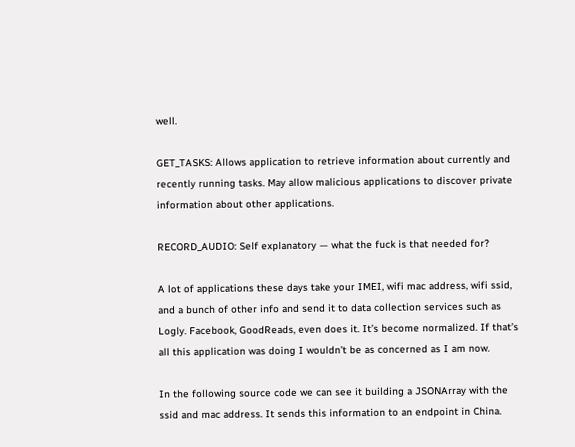well.

GET_TASKS: Allows application to retrieve information about currently and recently running tasks. May allow malicious applications to discover private information about other applications.

RECORD_AUDIO: Self explanatory — what the fuck is that needed for?

A lot of applications these days take your IMEI, wifi mac address, wifi ssid, and a bunch of other info and send it to data collection services such as Logly. Facebook, GoodReads, even does it. It’s become normalized. If that’s all this application was doing I wouldn’t be as concerned as I am now.

In the following source code we can see it building a JSONArray with the ssid and mac address. It sends this information to an endpoint in China.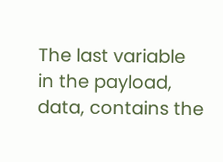The last variable in the payload, data, contains the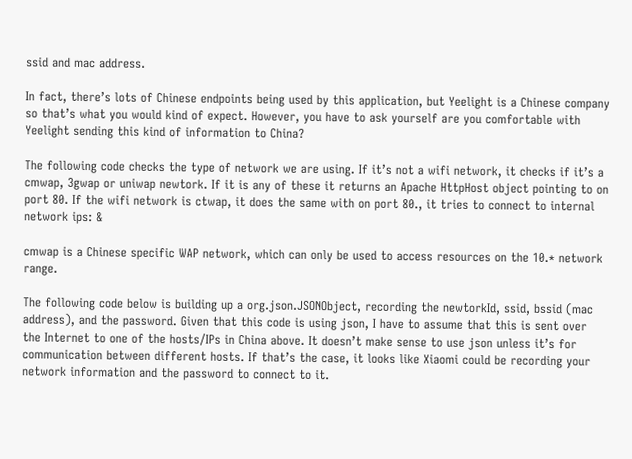ssid and mac address.

In fact, there’s lots of Chinese endpoints being used by this application, but Yeelight is a Chinese company so that’s what you would kind of expect. However, you have to ask yourself are you comfortable with Yeelight sending this kind of information to China?

The following code checks the type of network we are using. If it’s not a wifi network, it checks if it’s a cmwap, 3gwap or uniwap newtork. If it is any of these it returns an Apache HttpHost object pointing to on port 80. If the wifi network is ctwap, it does the same with on port 80., it tries to connect to internal network ips: &

cmwap is a Chinese specific WAP network, which can only be used to access resources on the 10.* network range.

The following code below is building up a org.json.JSONObject, recording the newtorkId, ssid, bssid (mac address), and the password. Given that this code is using json, I have to assume that this is sent over the Internet to one of the hosts/IPs in China above. It doesn’t make sense to use json unless it’s for communication between different hosts. If that’s the case, it looks like Xiaomi could be recording your network information and the password to connect to it.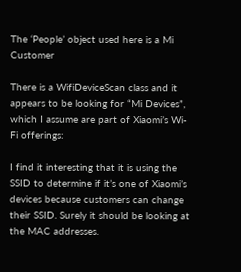The ‘People’ object used here is a Mi Customer

There is a WifiDeviceScan class and it appears to be looking for “Mi Devices”, which I assume are part of Xiaomi’s Wi-Fi offerings:

I find it interesting that it is using the SSID to determine if it’s one of Xiaomi’s devices because customers can change their SSID. Surely it should be looking at the MAC addresses.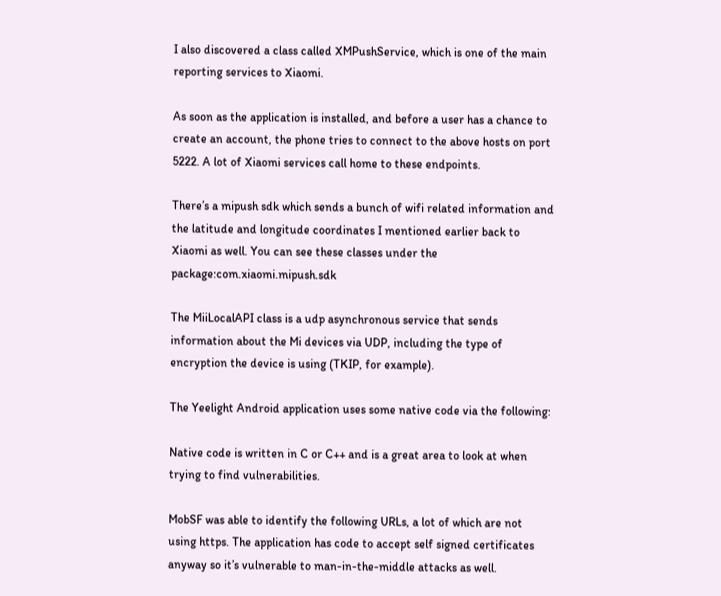I also discovered a class called XMPushService, which is one of the main reporting services to Xiaomi.

As soon as the application is installed, and before a user has a chance to create an account, the phone tries to connect to the above hosts on port 5222. A lot of Xiaomi services call home to these endpoints.

There’s a mipush sdk which sends a bunch of wifi related information and the latitude and longitude coordinates I mentioned earlier back to Xiaomi as well. You can see these classes under the package:com.xiaomi.mipush.sdk

The MiiLocalAPI class is a udp asynchronous service that sends information about the Mi devices via UDP, including the type of encryption the device is using (TKIP, for example).

The Yeelight Android application uses some native code via the following:

Native code is written in C or C++ and is a great area to look at when trying to find vulnerabilities.

MobSF was able to identify the following URLs, a lot of which are not using https. The application has code to accept self signed certificates anyway so it’s vulnerable to man-in-the-middle attacks as well.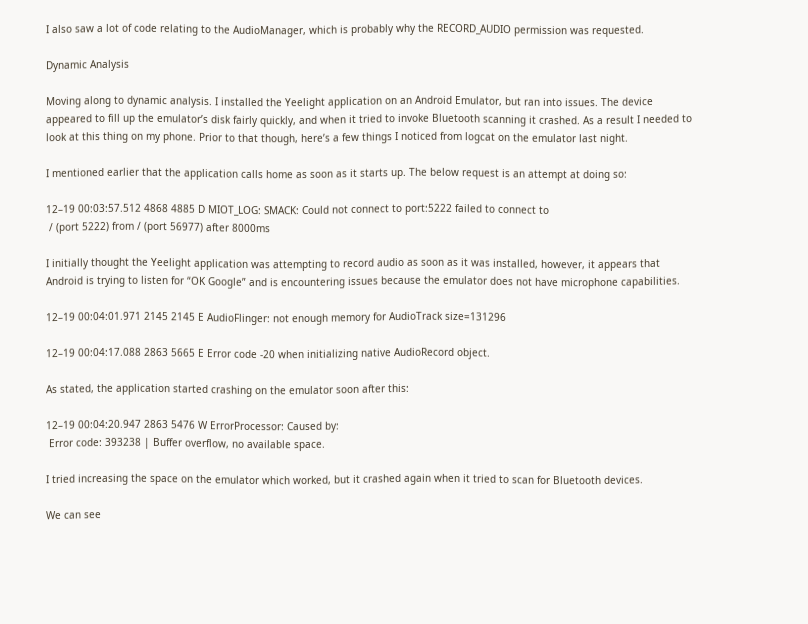I also saw a lot of code relating to the AudioManager, which is probably why the RECORD_AUDIO permission was requested.

Dynamic Analysis

Moving along to dynamic analysis. I installed the Yeelight application on an Android Emulator, but ran into issues. The device appeared to fill up the emulator’s disk fairly quickly, and when it tried to invoke Bluetooth scanning it crashed. As a result I needed to look at this thing on my phone. Prior to that though, here’s a few things I noticed from logcat on the emulator last night.

I mentioned earlier that the application calls home as soon as it starts up. The below request is an attempt at doing so:

12–19 00:03:57.512 4868 4885 D MIOT_LOG: SMACK: Could not connect to port:5222 failed to connect to
 / (port 5222) from / (port 56977) after 8000ms

I initially thought the Yeelight application was attempting to record audio as soon as it was installed, however, it appears that Android is trying to listen for “OK Google” and is encountering issues because the emulator does not have microphone capabilities.

12–19 00:04:01.971 2145 2145 E AudioFlinger: not enough memory for AudioTrack size=131296

12–19 00:04:17.088 2863 5665 E Error code -20 when initializing native AudioRecord object.

As stated, the application started crashing on the emulator soon after this:

12–19 00:04:20.947 2863 5476 W ErrorProcessor: Caused by:
 Error code: 393238 | Buffer overflow, no available space.

I tried increasing the space on the emulator which worked, but it crashed again when it tried to scan for Bluetooth devices.

We can see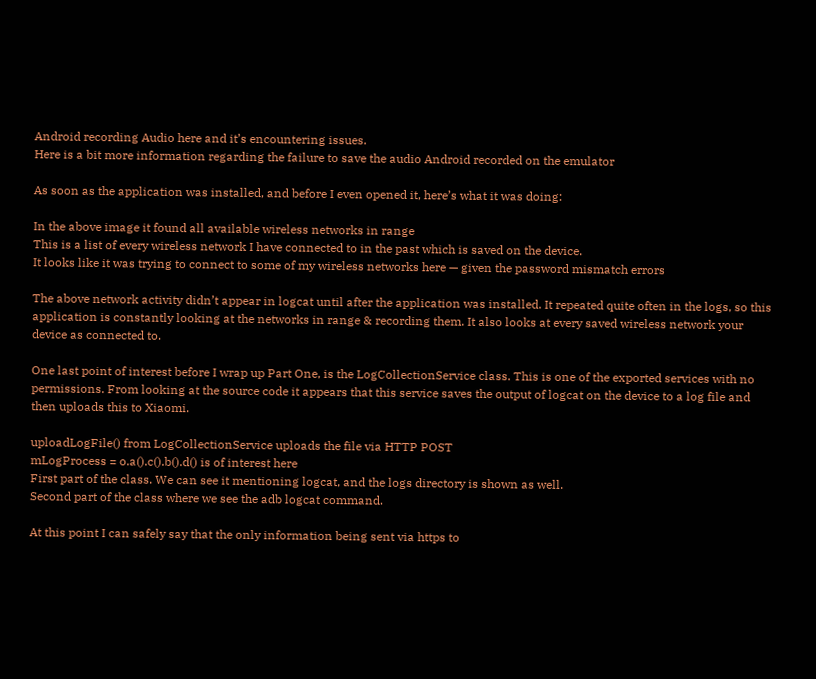Android recording Audio here and it’s encountering issues.
Here is a bit more information regarding the failure to save the audio Android recorded on the emulator

As soon as the application was installed, and before I even opened it, here’s what it was doing:

In the above image it found all available wireless networks in range
This is a list of every wireless network I have connected to in the past which is saved on the device.
It looks like it was trying to connect to some of my wireless networks here — given the password mismatch errors

The above network activity didn’t appear in logcat until after the application was installed. It repeated quite often in the logs, so this application is constantly looking at the networks in range & recording them. It also looks at every saved wireless network your device as connected to.

One last point of interest before I wrap up Part One, is the LogCollectionService class. This is one of the exported services with no permissions. From looking at the source code it appears that this service saves the output of logcat on the device to a log file and then uploads this to Xiaomi.

uploadLogFile() from LogCollectionService uploads the file via HTTP POST
mLogProcess = o.a().c().b().d() is of interest here
First part of the class. We can see it mentioning logcat, and the logs directory is shown as well.
Second part of the class where we see the adb logcat command.

At this point I can safely say that the only information being sent via https to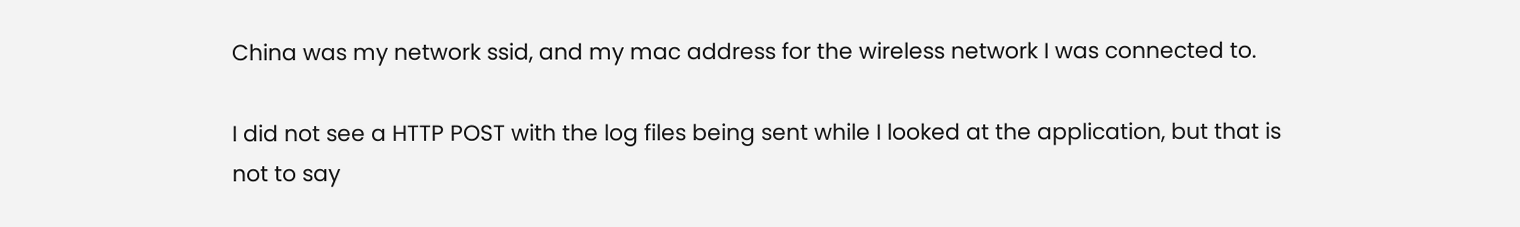China was my network ssid, and my mac address for the wireless network I was connected to.

I did not see a HTTP POST with the log files being sent while I looked at the application, but that is not to say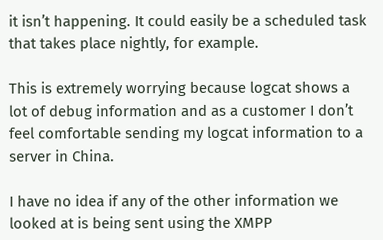it isn’t happening. It could easily be a scheduled task that takes place nightly, for example.

This is extremely worrying because logcat shows a lot of debug information and as a customer I don’t feel comfortable sending my logcat information to a server in China.

I have no idea if any of the other information we looked at is being sent using the XMPP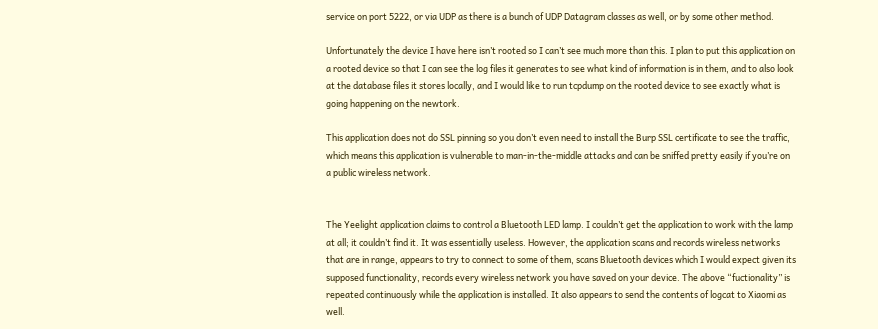service on port 5222, or via UDP as there is a bunch of UDP Datagram classes as well, or by some other method.

Unfortunately the device I have here isn’t rooted so I can’t see much more than this. I plan to put this application on a rooted device so that I can see the log files it generates to see what kind of information is in them, and to also look at the database files it stores locally, and I would like to run tcpdump on the rooted device to see exactly what is going happening on the newtork.

This application does not do SSL pinning so you don’t even need to install the Burp SSL certificate to see the traffic, which means this application is vulnerable to man-in-the-middle attacks and can be sniffed pretty easily if you’re on a public wireless network.


The Yeelight application claims to control a Bluetooth LED lamp. I couldn’t get the application to work with the lamp at all; it couldn’t find it. It was essentially useless. However, the application scans and records wireless networks that are in range, appears to try to connect to some of them, scans Bluetooth devices which I would expect given its supposed functionality, records every wireless network you have saved on your device. The above “fuctionality” is repeated continuously while the application is installed. It also appears to send the contents of logcat to Xiaomi as well.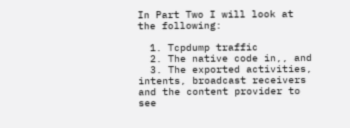In Part Two I will look at the following:

  1. Tcpdump traffic
  2. The native code in,, and
  3. The exported activities, intents, broadcast receivers and the content provider to see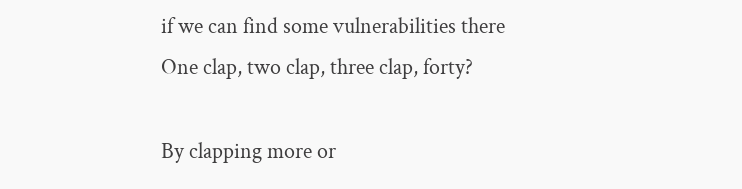if we can find some vulnerabilities there
One clap, two clap, three clap, forty?

By clapping more or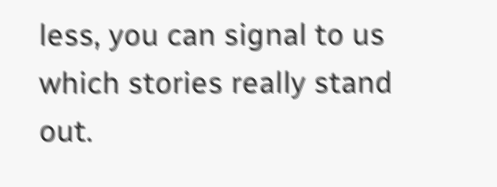less, you can signal to us which stories really stand out.